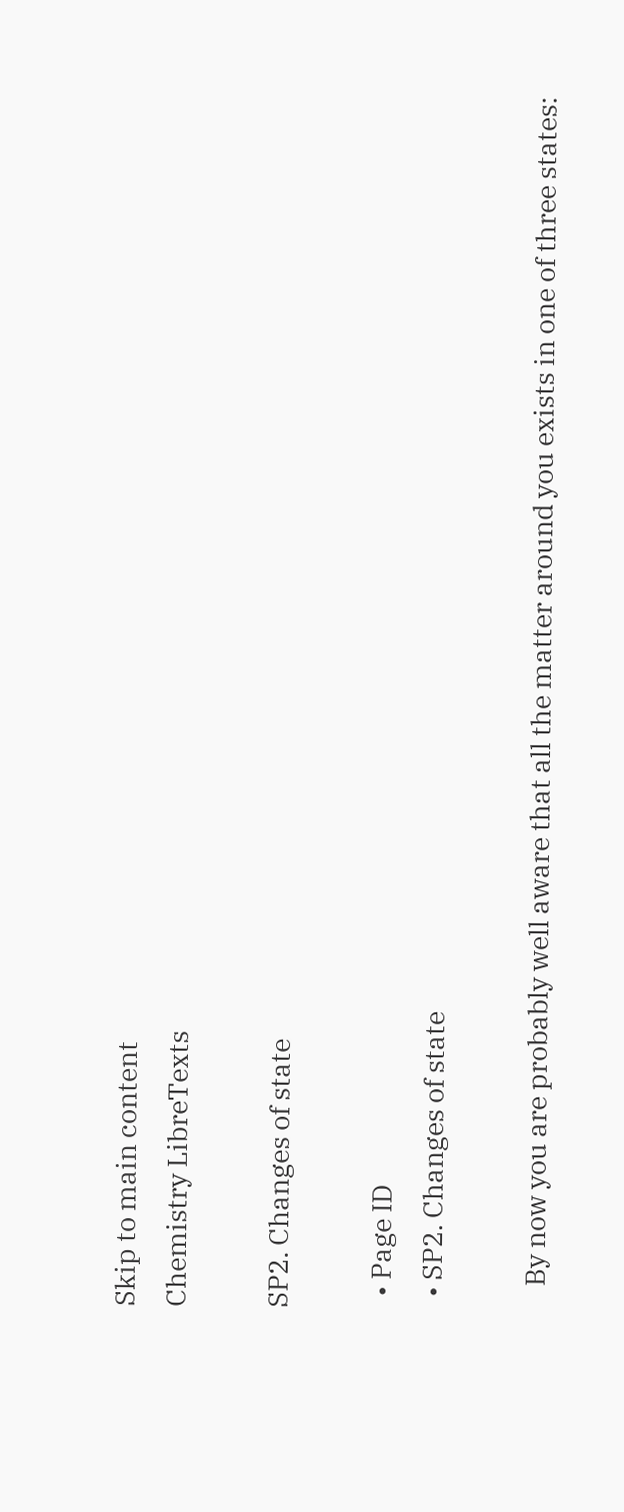Skip to main content
Chemistry LibreTexts

SP2. Changes of state

  • Page ID
  • SP2. Changes of state

    By now you are probably well aware that all the matter around you exists in one of three states: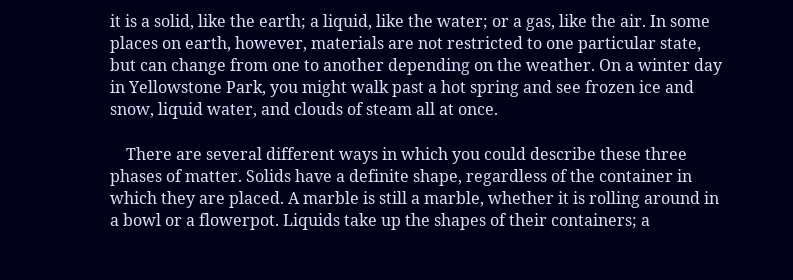it is a solid, like the earth; a liquid, like the water; or a gas, like the air. In some places on earth, however, materials are not restricted to one particular state, but can change from one to another depending on the weather. On a winter day in Yellowstone Park, you might walk past a hot spring and see frozen ice and snow, liquid water, and clouds of steam all at once.

    There are several different ways in which you could describe these three phases of matter. Solids have a definite shape, regardless of the container in which they are placed. A marble is still a marble, whether it is rolling around in a bowl or a flowerpot. Liquids take up the shapes of their containers; a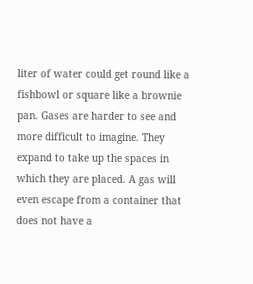liter of water could get round like a fishbowl or square like a brownie pan. Gases are harder to see and more difficult to imagine. They expand to take up the spaces in which they are placed. A gas will even escape from a container that does not have a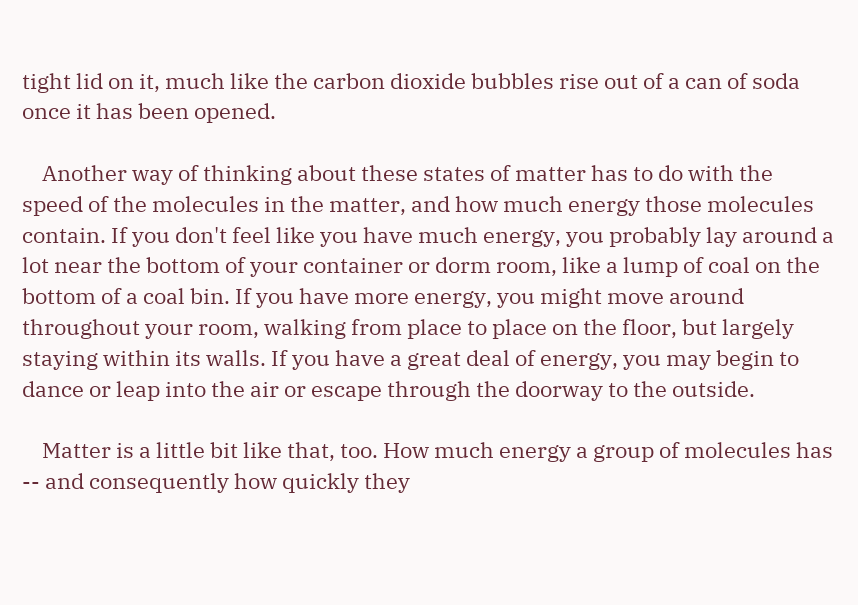tight lid on it, much like the carbon dioxide bubbles rise out of a can of soda once it has been opened.

    Another way of thinking about these states of matter has to do with the speed of the molecules in the matter, and how much energy those molecules contain. If you don't feel like you have much energy, you probably lay around a lot near the bottom of your container or dorm room, like a lump of coal on the bottom of a coal bin. If you have more energy, you might move around throughout your room, walking from place to place on the floor, but largely staying within its walls. If you have a great deal of energy, you may begin to dance or leap into the air or escape through the doorway to the outside.

    Matter is a little bit like that, too. How much energy a group of molecules has -- and consequently how quickly they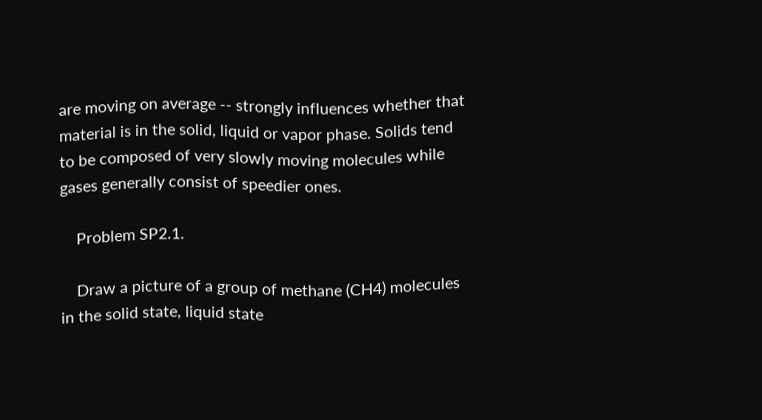are moving on average -- strongly influences whether that material is in the solid, liquid or vapor phase. Solids tend to be composed of very slowly moving molecules while gases generally consist of speedier ones.

    Problem SP2.1.

    Draw a picture of a group of methane (CH4) molecules in the solid state, liquid state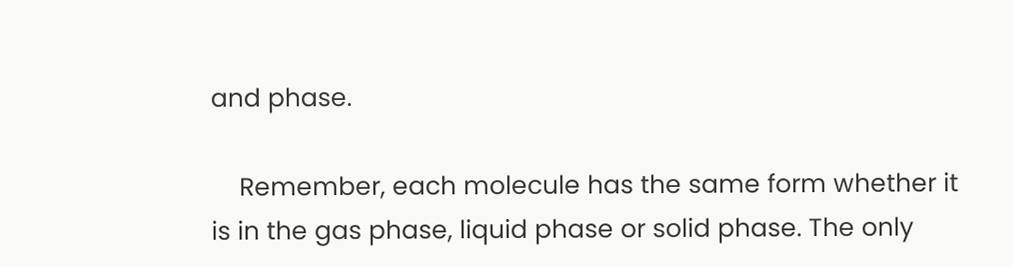and phase.

    Remember, each molecule has the same form whether it is in the gas phase, liquid phase or solid phase. The only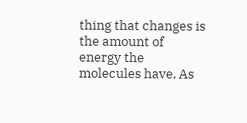thing that changes is the amount of energy the molecules have. As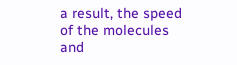a result, the speed of the molecules and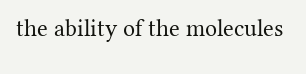the ability of the molecules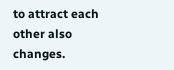to attract each other also changes.